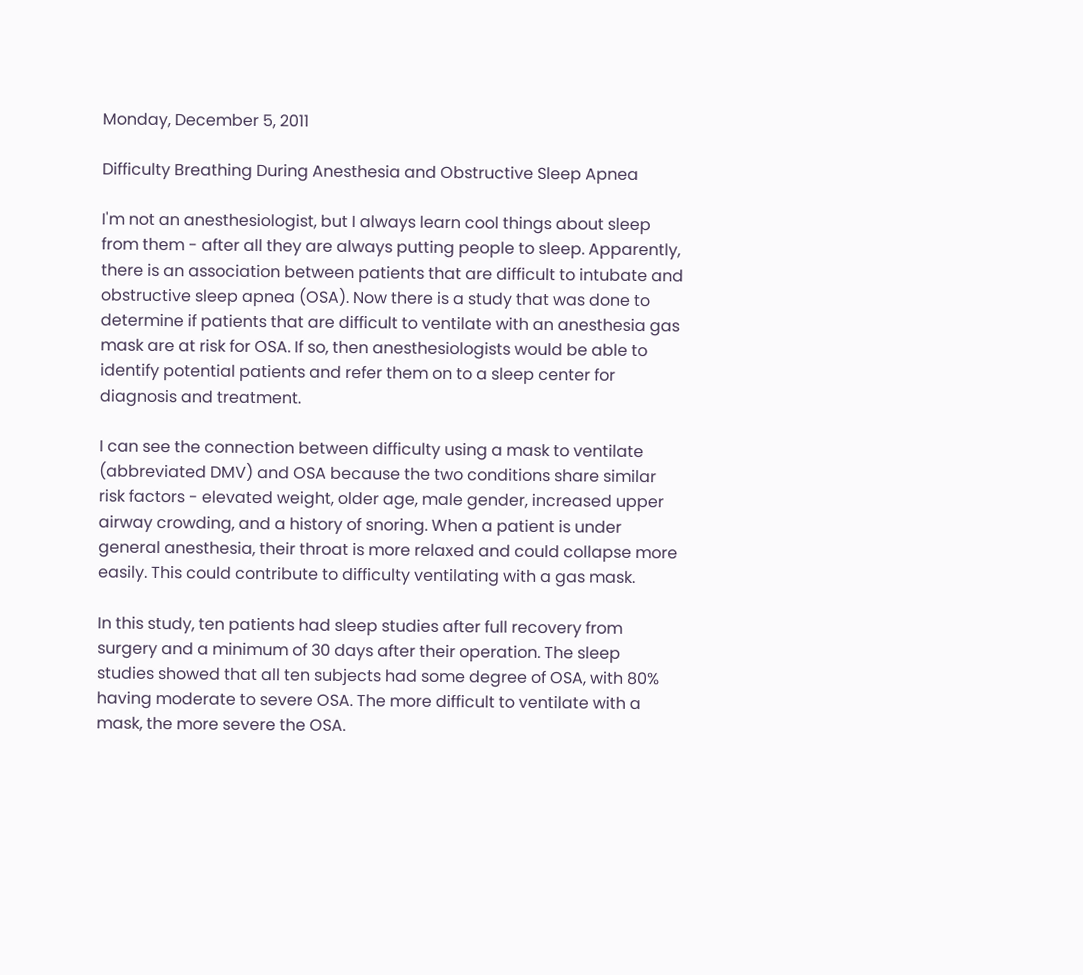Monday, December 5, 2011

Difficulty Breathing During Anesthesia and Obstructive Sleep Apnea

I'm not an anesthesiologist, but I always learn cool things about sleep from them - after all they are always putting people to sleep. Apparently, there is an association between patients that are difficult to intubate and obstructive sleep apnea (OSA). Now there is a study that was done to determine if patients that are difficult to ventilate with an anesthesia gas mask are at risk for OSA. If so, then anesthesiologists would be able to identify potential patients and refer them on to a sleep center for diagnosis and treatment.

I can see the connection between difficulty using a mask to ventilate (abbreviated DMV) and OSA because the two conditions share similar risk factors - elevated weight, older age, male gender, increased upper airway crowding, and a history of snoring. When a patient is under general anesthesia, their throat is more relaxed and could collapse more easily. This could contribute to difficulty ventilating with a gas mask.

In this study, ten patients had sleep studies after full recovery from surgery and a minimum of 30 days after their operation. The sleep studies showed that all ten subjects had some degree of OSA, with 80% having moderate to severe OSA. The more difficult to ventilate with a mask, the more severe the OSA.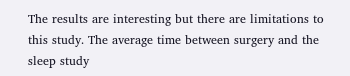The results are interesting but there are limitations to this study. The average time between surgery and the sleep study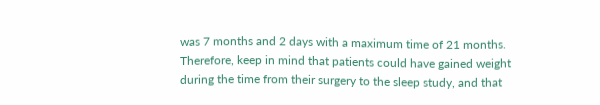was 7 months and 2 days with a maximum time of 21 months. Therefore, keep in mind that patients could have gained weight during the time from their surgery to the sleep study, and that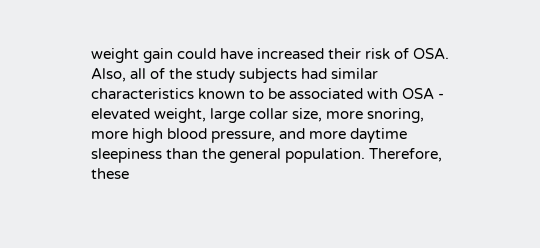weight gain could have increased their risk of OSA. Also, all of the study subjects had similar characteristics known to be associated with OSA - elevated weight, large collar size, more snoring, more high blood pressure, and more daytime sleepiness than the general population. Therefore, these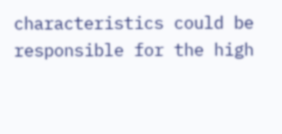characteristics could be responsible for the high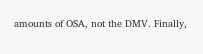amounts of OSA, not the DMV. Finally,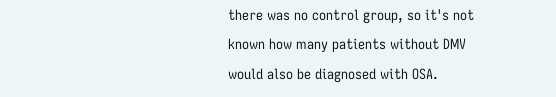there was no control group, so it's not known how many patients without DMV would also be diagnosed with OSA.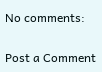No comments:

Post a Comment